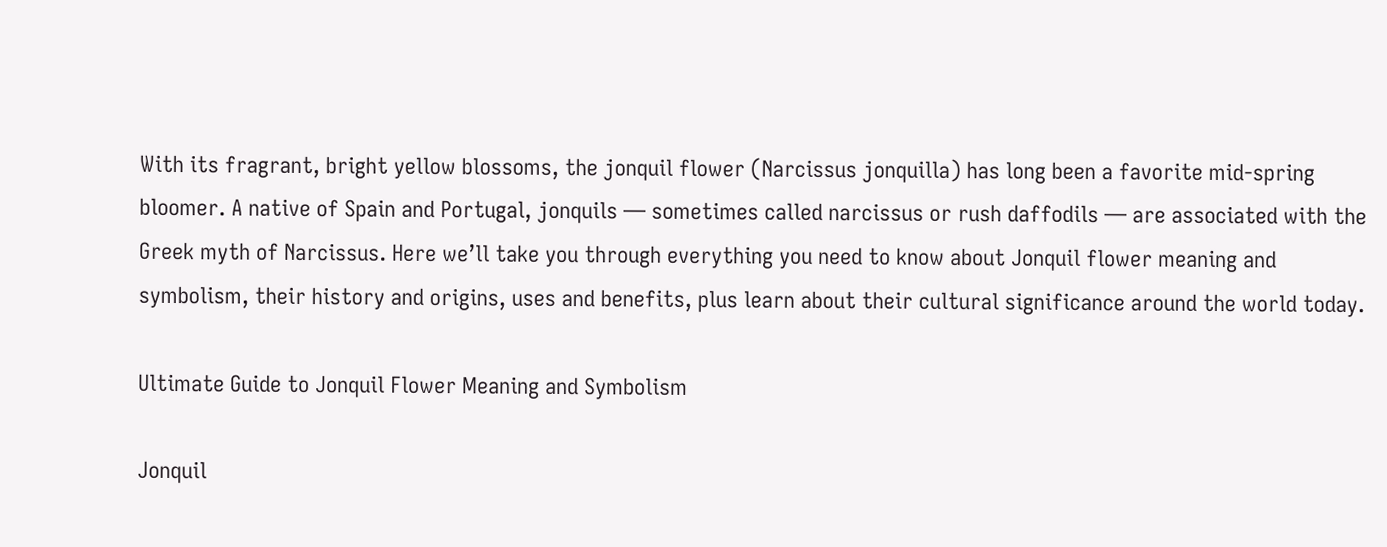With its fragrant, bright yellow blossoms, the jonquil flower (Narcissus jonquilla) has long been a favorite mid-spring bloomer. A native of Spain and Portugal, jonquils — sometimes called narcissus or rush daffodils — are associated with the Greek myth of Narcissus. Here we’ll take you through everything you need to know about Jonquil flower meaning and symbolism, their history and origins, uses and benefits, plus learn about their cultural significance around the world today.

Ultimate Guide to Jonquil Flower Meaning and Symbolism

Jonquil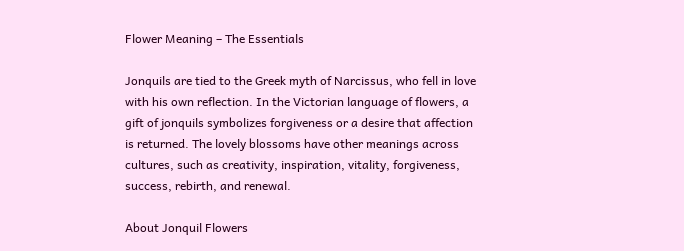Flower Meaning – The Essentials

Jonquils are tied to the Greek myth of Narcissus, who fell in love with his own reflection. In the Victorian language of flowers, a gift of jonquils symbolizes forgiveness or a desire that affection is returned. The lovely blossoms have other meanings across cultures, such as creativity, inspiration, vitality, forgiveness, success, rebirth, and renewal.

About Jonquil Flowers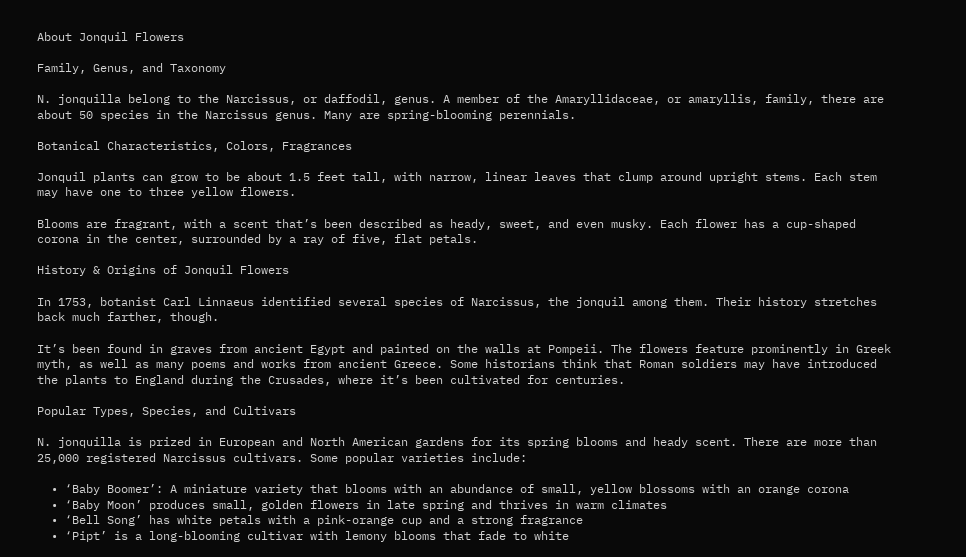About Jonquil Flowers

Family, Genus, and Taxonomy

N. jonquilla belong to the Narcissus, or daffodil, genus. A member of the Amaryllidaceae, or amaryllis, family, there are about 50 species in the Narcissus genus. Many are spring-blooming perennials.

Botanical Characteristics, Colors, Fragrances

Jonquil plants can grow to be about 1.5 feet tall, with narrow, linear leaves that clump around upright stems. Each stem may have one to three yellow flowers.

Blooms are fragrant, with a scent that’s been described as heady, sweet, and even musky. Each flower has a cup-shaped corona in the center, surrounded by a ray of five, flat petals.

History & Origins of Jonquil Flowers

In 1753, botanist Carl Linnaeus identified several species of Narcissus, the jonquil among them. Their history stretches back much farther, though.

It’s been found in graves from ancient Egypt and painted on the walls at Pompeii. The flowers feature prominently in Greek myth, as well as many poems and works from ancient Greece. Some historians think that Roman soldiers may have introduced the plants to England during the Crusades, where it’s been cultivated for centuries.

Popular Types, Species, and Cultivars

N. jonquilla is prized in European and North American gardens for its spring blooms and heady scent. There are more than 25,000 registered Narcissus cultivars. Some popular varieties include:

  • ‘Baby Boomer’: A miniature variety that blooms with an abundance of small, yellow blossoms with an orange corona
  • ‘Baby Moon’ produces small, golden flowers in late spring and thrives in warm climates
  • ‘Bell Song’ has white petals with a pink-orange cup and a strong fragrance
  • ‘Pipt’ is a long-blooming cultivar with lemony blooms that fade to white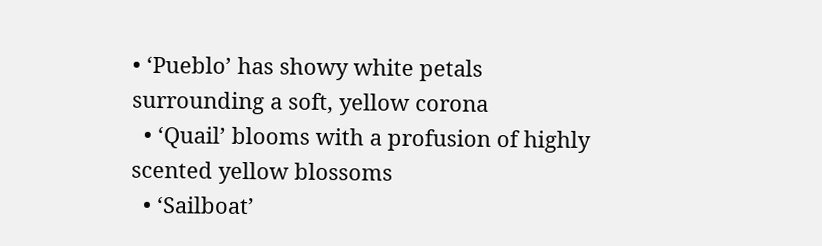• ‘Pueblo’ has showy white petals surrounding a soft, yellow corona
  • ‘Quail’ blooms with a profusion of highly scented yellow blossoms
  • ‘Sailboat’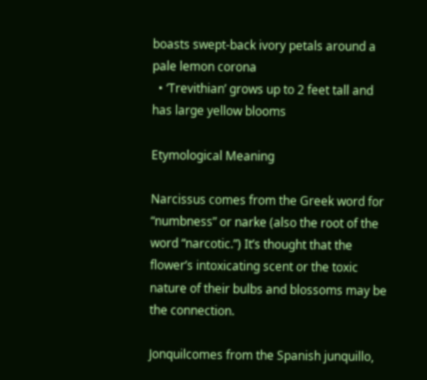boasts swept-back ivory petals around a pale lemon corona
  • ‘Trevithian’ grows up to 2 feet tall and has large yellow blooms

Etymological Meaning

Narcissus comes from the Greek word for “numbness” or narke (also the root of the word “narcotic.”) It’s thought that the flower’s intoxicating scent or the toxic nature of their bulbs and blossoms may be the connection.

Jonquilcomes from the Spanish junquillo,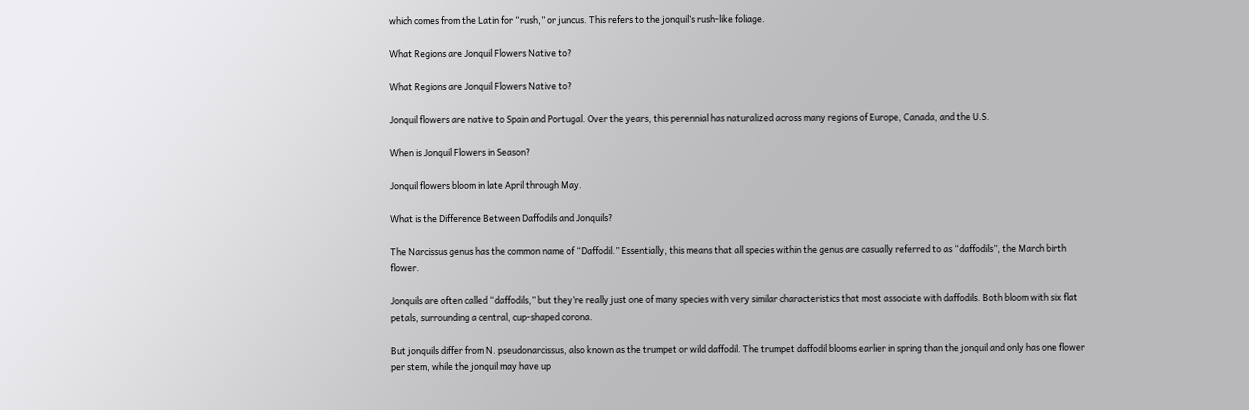which comes from the Latin for “rush,” or juncus. This refers to the jonquil’s rush-like foliage.

What Regions are Jonquil Flowers Native to?

What Regions are Jonquil Flowers Native to?

Jonquil flowers are native to Spain and Portugal. Over the years, this perennial has naturalized across many regions of Europe, Canada, and the U.S.

When is Jonquil Flowers in Season?

Jonquil flowers bloom in late April through May.

What is the Difference Between Daffodils and Jonquils?

The Narcissus genus has the common name of “Daffodil.” Essentially, this means that all species within the genus are casually referred to as “daffodils”, the March birth flower.

Jonquils are often called “daffodils,” but they’re really just one of many species with very similar characteristics that most associate with daffodils. Both bloom with six flat petals, surrounding a central, cup-shaped corona.

But jonquils differ from N. pseudonarcissus, also known as the trumpet or wild daffodil. The trumpet daffodil blooms earlier in spring than the jonquil and only has one flower per stem, while the jonquil may have up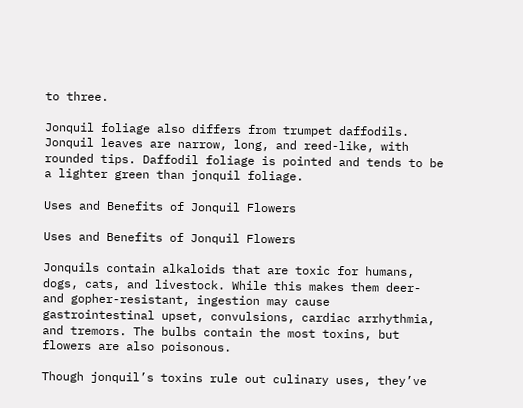to three.

Jonquil foliage also differs from trumpet daffodils. Jonquil leaves are narrow, long, and reed-like, with rounded tips. Daffodil foliage is pointed and tends to be a lighter green than jonquil foliage.

Uses and Benefits of Jonquil Flowers

Uses and Benefits of Jonquil Flowers

Jonquils contain alkaloids that are toxic for humans, dogs, cats, and livestock. While this makes them deer- and gopher-resistant, ingestion may cause gastrointestinal upset, convulsions, cardiac arrhythmia, and tremors. The bulbs contain the most toxins, but flowers are also poisonous.

Though jonquil’s toxins rule out culinary uses, they’ve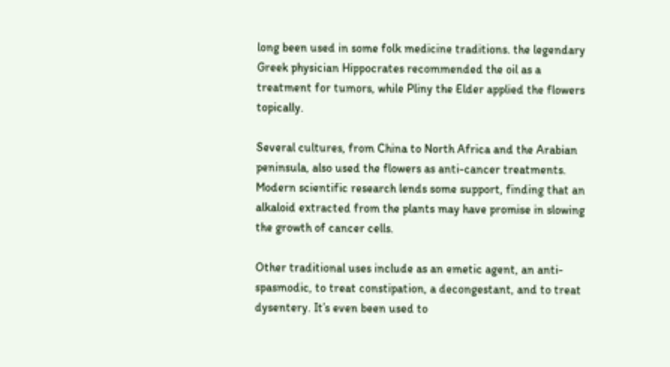long been used in some folk medicine traditions. the legendary Greek physician Hippocrates recommended the oil as a treatment for tumors, while Pliny the Elder applied the flowers topically.

Several cultures, from China to North Africa and the Arabian peninsula, also used the flowers as anti-cancer treatments. Modern scientific research lends some support, finding that an alkaloid extracted from the plants may have promise in slowing the growth of cancer cells.

Other traditional uses include as an emetic agent, an anti-spasmodic, to treat constipation, a decongestant, and to treat dysentery. It’s even been used to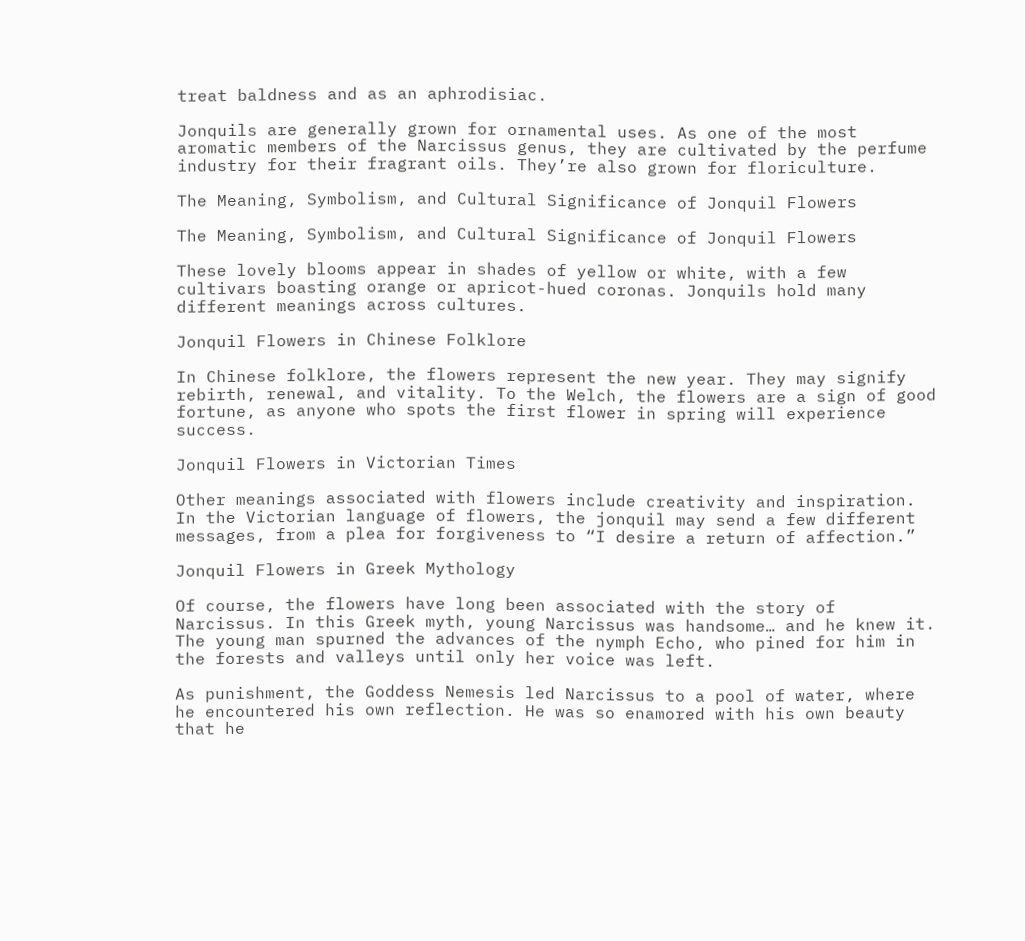treat baldness and as an aphrodisiac.

Jonquils are generally grown for ornamental uses. As one of the most aromatic members of the Narcissus genus, they are cultivated by the perfume industry for their fragrant oils. They’re also grown for floriculture.

The Meaning, Symbolism, and Cultural Significance of Jonquil Flowers

The Meaning, Symbolism, and Cultural Significance of Jonquil Flowers

These lovely blooms appear in shades of yellow or white, with a few cultivars boasting orange or apricot-hued coronas. Jonquils hold many different meanings across cultures.

Jonquil Flowers in Chinese Folklore

In Chinese folklore, the flowers represent the new year. They may signify rebirth, renewal, and vitality. To the Welch, the flowers are a sign of good fortune, as anyone who spots the first flower in spring will experience success.

Jonquil Flowers in Victorian Times

Other meanings associated with flowers include creativity and inspiration. In the Victorian language of flowers, the jonquil may send a few different messages, from a plea for forgiveness to “I desire a return of affection.”

Jonquil Flowers in Greek Mythology

Of course, the flowers have long been associated with the story of Narcissus. In this Greek myth, young Narcissus was handsome… and he knew it. The young man spurned the advances of the nymph Echo, who pined for him in the forests and valleys until only her voice was left.

As punishment, the Goddess Nemesis led Narcissus to a pool of water, where he encountered his own reflection. He was so enamored with his own beauty that he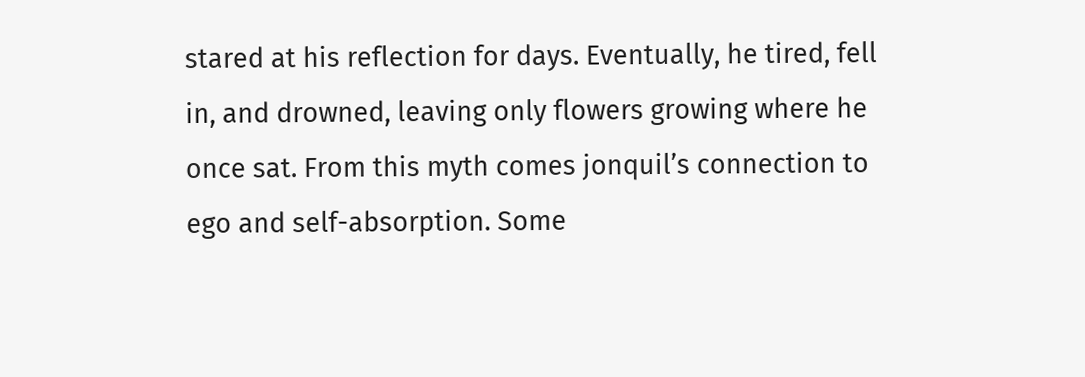stared at his reflection for days. Eventually, he tired, fell in, and drowned, leaving only flowers growing where he once sat. From this myth comes jonquil’s connection to ego and self-absorption. Some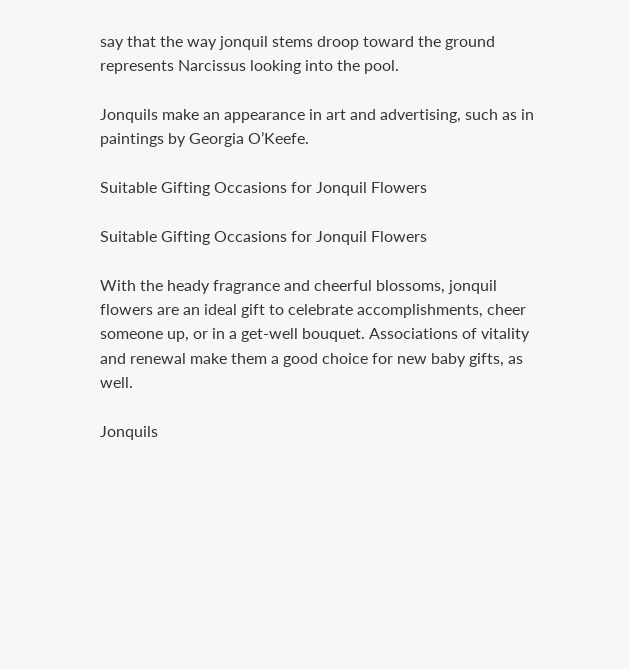say that the way jonquil stems droop toward the ground represents Narcissus looking into the pool.

Jonquils make an appearance in art and advertising, such as in paintings by Georgia O’Keefe.

Suitable Gifting Occasions for Jonquil Flowers

Suitable Gifting Occasions for Jonquil Flowers

With the heady fragrance and cheerful blossoms, jonquil flowers are an ideal gift to celebrate accomplishments, cheer someone up, or in a get-well bouquet. Associations of vitality and renewal make them a good choice for new baby gifts, as well.

Jonquils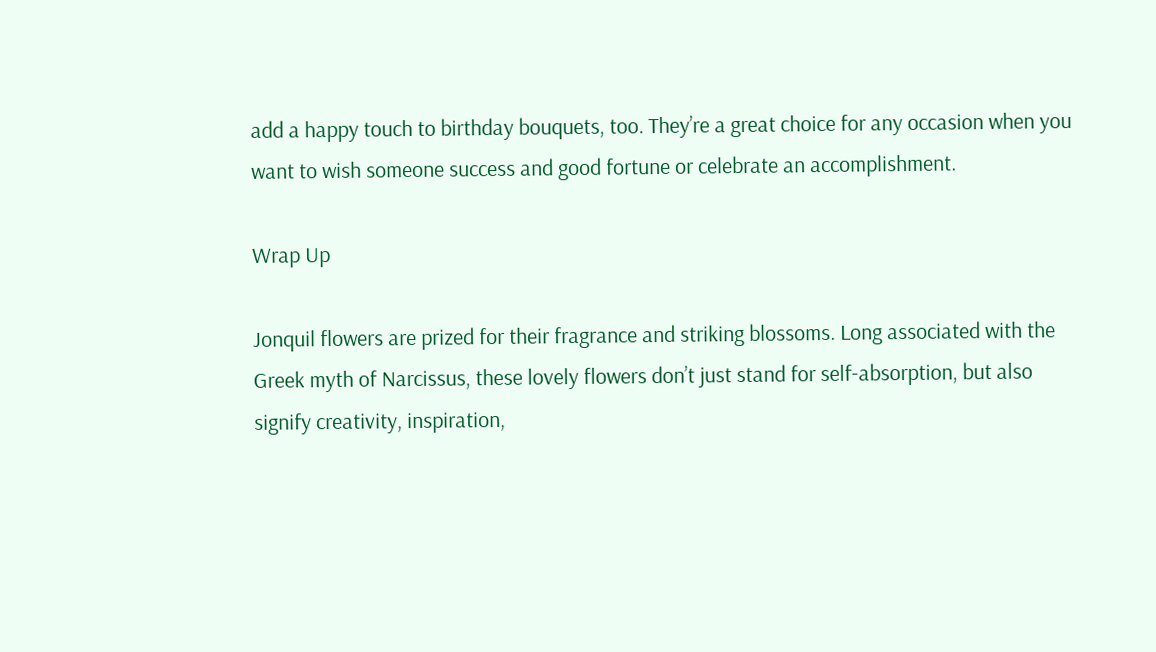add a happy touch to birthday bouquets, too. They’re a great choice for any occasion when you want to wish someone success and good fortune or celebrate an accomplishment.

Wrap Up

Jonquil flowers are prized for their fragrance and striking blossoms. Long associated with the Greek myth of Narcissus, these lovely flowers don’t just stand for self-absorption, but also signify creativity, inspiration,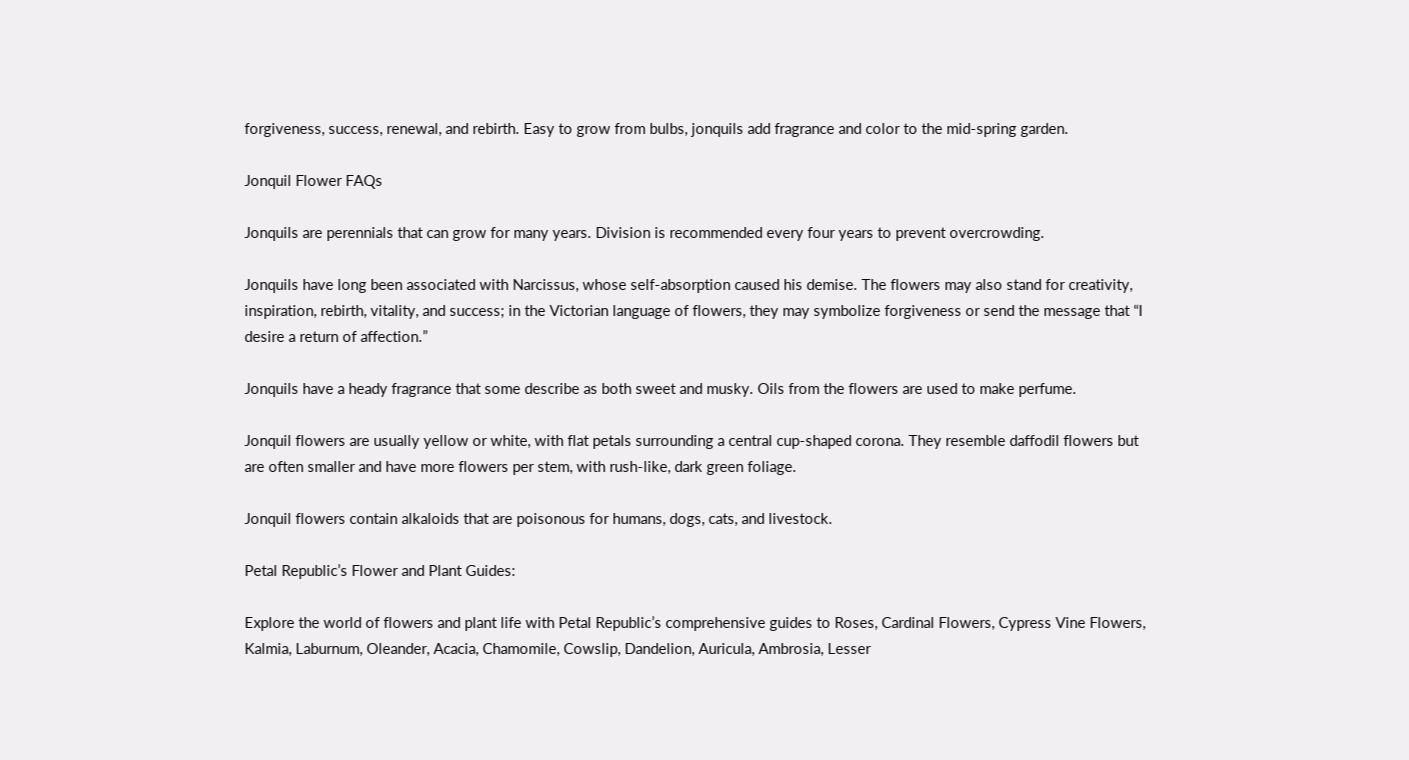forgiveness, success, renewal, and rebirth. Easy to grow from bulbs, jonquils add fragrance and color to the mid-spring garden.

Jonquil Flower FAQs

Jonquils are perennials that can grow for many years. Division is recommended every four years to prevent overcrowding.

Jonquils have long been associated with Narcissus, whose self-absorption caused his demise. The flowers may also stand for creativity, inspiration, rebirth, vitality, and success; in the Victorian language of flowers, they may symbolize forgiveness or send the message that “I desire a return of affection.”

Jonquils have a heady fragrance that some describe as both sweet and musky. Oils from the flowers are used to make perfume.

Jonquil flowers are usually yellow or white, with flat petals surrounding a central cup-shaped corona. They resemble daffodil flowers but are often smaller and have more flowers per stem, with rush-like, dark green foliage.

Jonquil flowers contain alkaloids that are poisonous for humans, dogs, cats, and livestock.

Petal Republic’s Flower and Plant Guides:

Explore the world of flowers and plant life with Petal Republic’s comprehensive guides to Roses, Cardinal Flowers, Cypress Vine Flowers, Kalmia, Laburnum, Oleander, Acacia, Chamomile, Cowslip, Dandelion, Auricula, Ambrosia, Lesser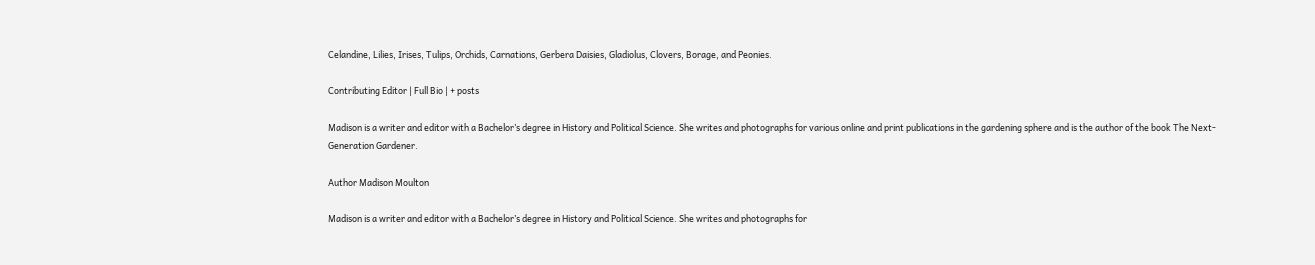Celandine, Lilies, Irises, Tulips, Orchids, Carnations, Gerbera Daisies, Gladiolus, Clovers, Borage, and Peonies.

Contributing Editor | Full Bio | + posts

Madison is a writer and editor with a Bachelor’s degree in History and Political Science. She writes and photographs for various online and print publications in the gardening sphere and is the author of the book The Next-Generation Gardener.

Author Madison Moulton

Madison is a writer and editor with a Bachelor’s degree in History and Political Science. She writes and photographs for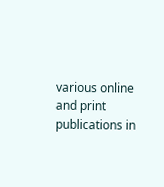various online and print publications in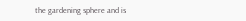the gardening sphere and is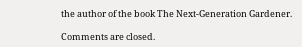the author of the book The Next-Generation Gardener.

Comments are closed.